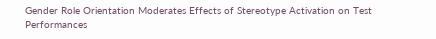Gender Role Orientation Moderates Effects of Stereotype Activation on Test Performances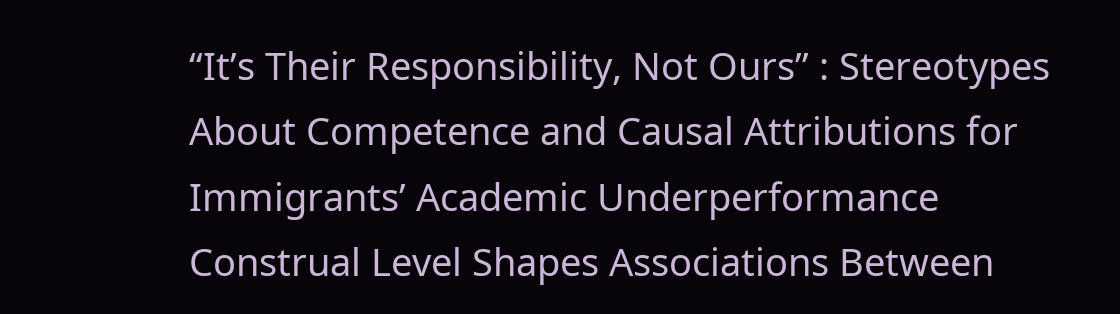“It’s Their Responsibility, Not Ours” : Stereotypes About Competence and Causal Attributions for Immigrants’ Academic Underperformance
Construal Level Shapes Associations Between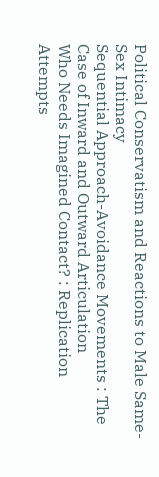Political Conservatism and Reactions to Male Same-Sex Intimacy
Sequential Approach-Avoidance Movements : The Case of Inward and Outward Articulation
Who Needs Imagined Contact? : Replication Attempts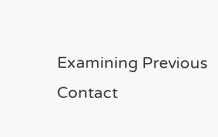Examining Previous Contact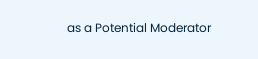as a Potential Moderator